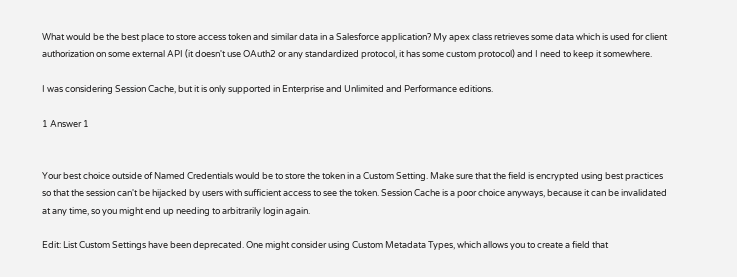What would be the best place to store access token and similar data in a Salesforce application? My apex class retrieves some data which is used for client authorization on some external API (it doesn't use OAuth2 or any standardized protocol, it has some custom protocol) and I need to keep it somewhere.

I was considering Session Cache, but it is only supported in Enterprise and Unlimited and Performance editions.

1 Answer 1


Your best choice outside of Named Credentials would be to store the token in a Custom Setting. Make sure that the field is encrypted using best practices so that the session can't be hijacked by users with sufficient access to see the token. Session Cache is a poor choice anyways, because it can be invalidated at any time, so you might end up needing to arbitrarily login again.

Edit: List Custom Settings have been deprecated. One might consider using Custom Metadata Types, which allows you to create a field that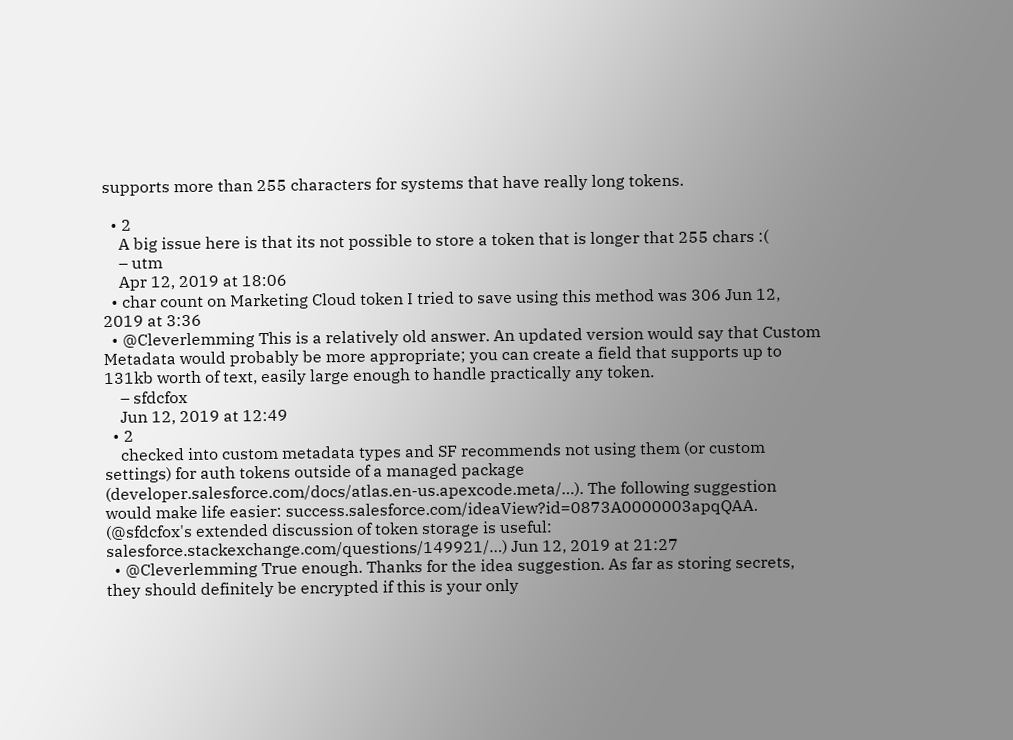supports more than 255 characters for systems that have really long tokens.

  • 2
    A big issue here is that its not possible to store a token that is longer that 255 chars :(
    – utm
    Apr 12, 2019 at 18:06
  • char count on Marketing Cloud token I tried to save using this method was 306 Jun 12, 2019 at 3:36
  • @Cleverlemming This is a relatively old answer. An updated version would say that Custom Metadata would probably be more appropriate; you can create a field that supports up to 131kb worth of text, easily large enough to handle practically any token.
    – sfdcfox
    Jun 12, 2019 at 12:49
  • 2
    checked into custom metadata types and SF recommends not using them (or custom settings) for auth tokens outside of a managed package (developer.salesforce.com/docs/atlas.en-us.apexcode.meta/…). The following suggestion would make life easier: success.salesforce.com/ideaView?id=0873A0000003apqQAA. (@sfdcfox's extended discussion of token storage is useful: salesforce.stackexchange.com/questions/149921/…) Jun 12, 2019 at 21:27
  • @Cleverlemming True enough. Thanks for the idea suggestion. As far as storing secrets, they should definitely be encrypted if this is your only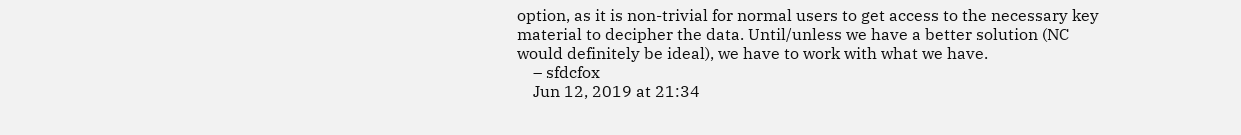option, as it is non-trivial for normal users to get access to the necessary key material to decipher the data. Until/unless we have a better solution (NC would definitely be ideal), we have to work with what we have.
    – sfdcfox
    Jun 12, 2019 at 21:34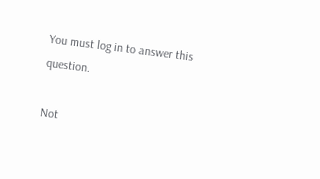You must log in to answer this question.

Not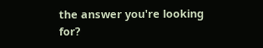the answer you're looking for?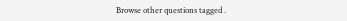Browse other questions tagged .